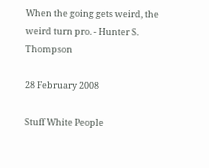When the going gets weird, the weird turn pro. - Hunter S. Thompson

28 February 2008

Stuff White People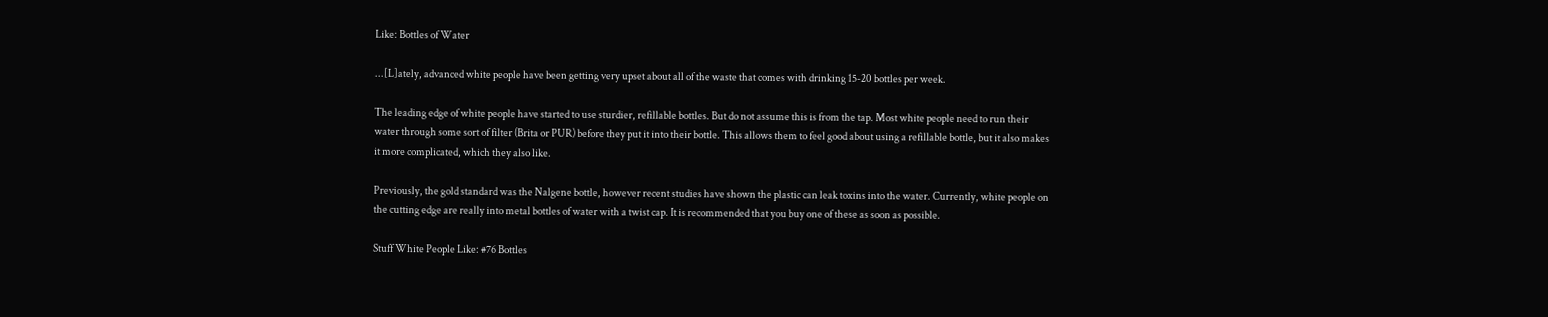Like: Bottles of Water

...[L]ately, advanced white people have been getting very upset about all of the waste that comes with drinking 15-20 bottles per week.

The leading edge of white people have started to use sturdier, refillable bottles. But do not assume this is from the tap. Most white people need to run their water through some sort of filter (Brita or PUR) before they put it into their bottle. This allows them to feel good about using a refillable bottle, but it also makes it more complicated, which they also like.

Previously, the gold standard was the Nalgene bottle, however recent studies have shown the plastic can leak toxins into the water. Currently, white people on the cutting edge are really into metal bottles of water with a twist cap. It is recommended that you buy one of these as soon as possible.

Stuff White People Like: #76 Bottles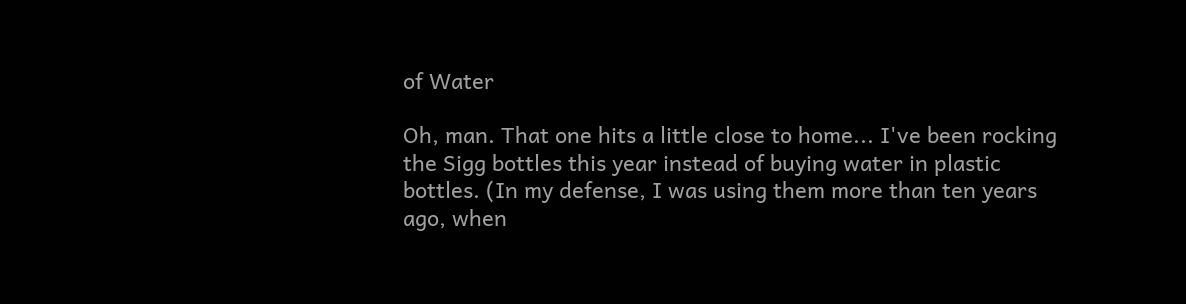of Water

Oh, man. That one hits a little close to home... I've been rocking the Sigg bottles this year instead of buying water in plastic bottles. (In my defense, I was using them more than ten years ago, when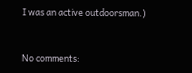I was an active outdoorsman.)


No comments: